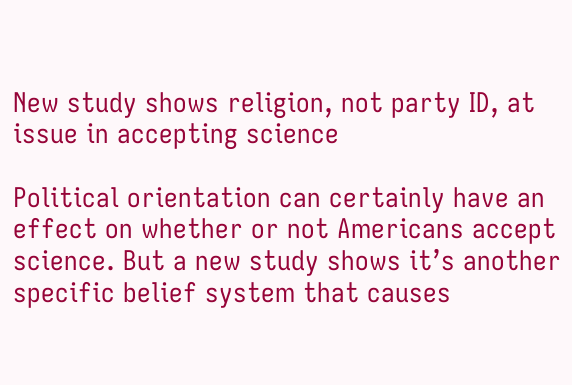New study shows religion, not party ID, at issue in accepting science

Political orientation can certainly have an effect on whether or not Americans accept science. But a new study shows it’s another specific belief system that causes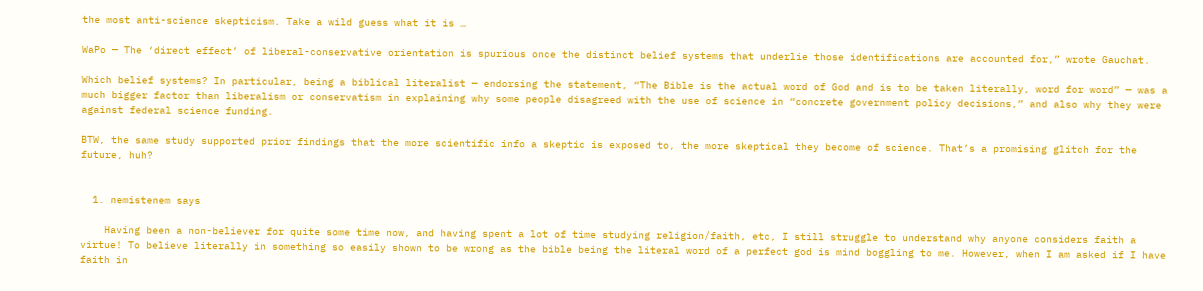the most anti-science skepticism. Take a wild guess what it is …

WaPo — The ‘direct effect’ of liberal-conservative orientation is spurious once the distinct belief systems that underlie those identifications are accounted for,” wrote Gauchat.

Which belief systems? In particular, being a biblical literalist — endorsing the statement, “The Bible is the actual word of God and is to be taken literally, word for word” — was a much bigger factor than liberalism or conservatism in explaining why some people disagreed with the use of science in “concrete government policy decisions,” and also why they were against federal science funding.

BTW, the same study supported prior findings that the more scientific info a skeptic is exposed to, the more skeptical they become of science. That’s a promising glitch for the future, huh?


  1. nemistenem says

    Having been a non-believer for quite some time now, and having spent a lot of time studying religion/faith, etc, I still struggle to understand why anyone considers faith a virtue! To believe literally in something so easily shown to be wrong as the bible being the literal word of a perfect god is mind boggling to me. However, when I am asked if I have faith in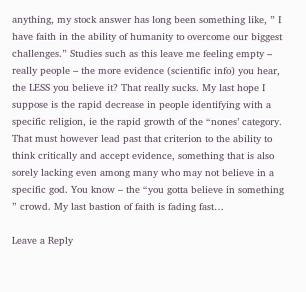anything, my stock answer has long been something like, ” I have faith in the ability of humanity to overcome our biggest challenges.” Studies such as this leave me feeling empty – really people – the more evidence (scientific info) you hear, the LESS you believe it? That really sucks. My last hope I suppose is the rapid decrease in people identifying with a specific religion, ie the rapid growth of the “nones’ category. That must however lead past that criterion to the ability to think critically and accept evidence, something that is also sorely lacking even among many who may not believe in a specific god. You know – the “you gotta believe in something ” crowd. My last bastion of faith is fading fast…

Leave a Reply